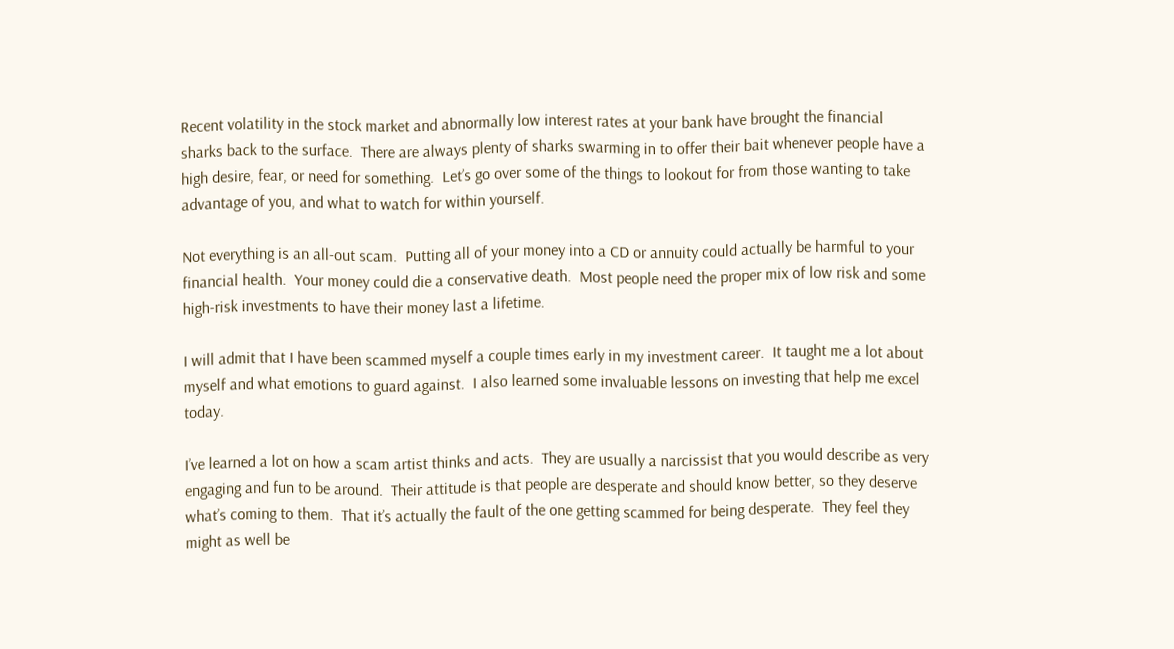Recent volatility in the stock market and abnormally low interest rates at your bank have brought the financial sharks back to the surface.  There are always plenty of sharks swarming in to offer their bait whenever people have a high desire, fear, or need for something.  Let’s go over some of the things to lookout for from those wanting to take advantage of you, and what to watch for within yourself.

Not everything is an all-out scam.  Putting all of your money into a CD or annuity could actually be harmful to your financial health.  Your money could die a conservative death.  Most people need the proper mix of low risk and some high-risk investments to have their money last a lifetime.

I will admit that I have been scammed myself a couple times early in my investment career.  It taught me a lot about myself and what emotions to guard against.  I also learned some invaluable lessons on investing that help me excel today.

I’ve learned a lot on how a scam artist thinks and acts.  They are usually a narcissist that you would describe as very engaging and fun to be around.  Their attitude is that people are desperate and should know better, so they deserve what’s coming to them.  That it’s actually the fault of the one getting scammed for being desperate.  They feel they might as well be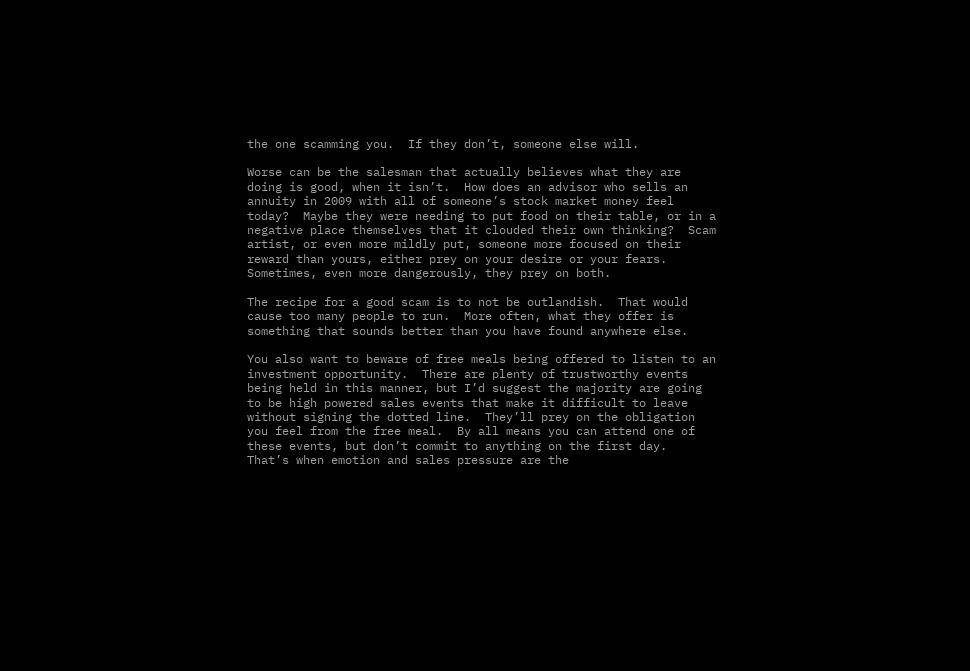the one scamming you.  If they don’t, someone else will.

Worse can be the salesman that actually believes what they are doing is good, when it isn’t.  How does an advisor who sells an annuity in 2009 with all of someone’s stock market money feel today?  Maybe they were needing to put food on their table, or in a negative place themselves that it clouded their own thinking?  Scam artist, or even more mildly put, someone more focused on their reward than yours, either prey on your desire or your fears.  Sometimes, even more dangerously, they prey on both.

The recipe for a good scam is to not be outlandish.  That would cause too many people to run.  More often, what they offer is something that sounds better than you have found anywhere else.

You also want to beware of free meals being offered to listen to an investment opportunity.  There are plenty of trustworthy events being held in this manner, but I’d suggest the majority are going to be high powered sales events that make it difficult to leave without signing the dotted line.  They’ll prey on the obligation you feel from the free meal.  By all means you can attend one of these events, but don’t commit to anything on the first day.  That’s when emotion and sales pressure are the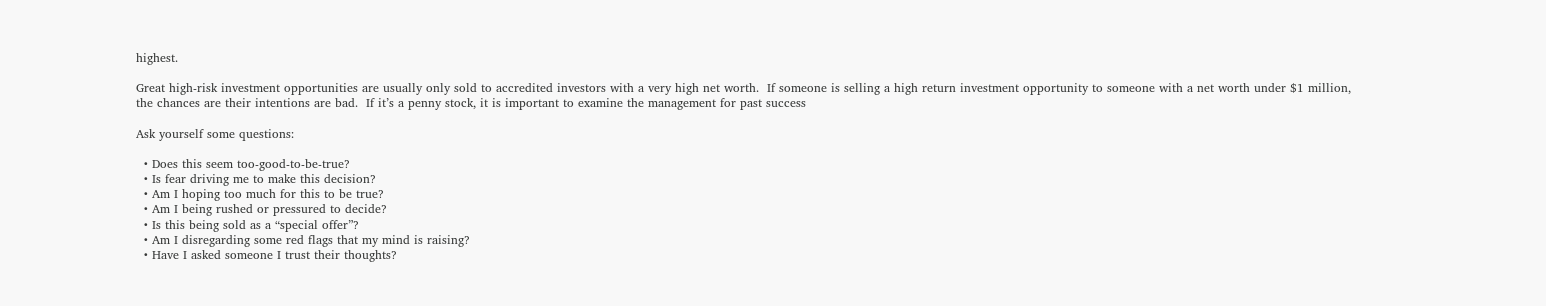highest.

Great high-risk investment opportunities are usually only sold to accredited investors with a very high net worth.  If someone is selling a high return investment opportunity to someone with a net worth under $1 million, the chances are their intentions are bad.  If it’s a penny stock, it is important to examine the management for past success

Ask yourself some questions:

  • Does this seem too-good-to-be-true?
  • Is fear driving me to make this decision?
  • Am I hoping too much for this to be true?
  • Am I being rushed or pressured to decide?
  • Is this being sold as a “special offer”?
  • Am I disregarding some red flags that my mind is raising?
  • Have I asked someone I trust their thoughts?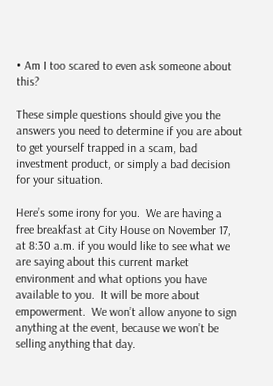• Am I too scared to even ask someone about this?

These simple questions should give you the answers you need to determine if you are about to get yourself trapped in a scam, bad investment product, or simply a bad decision for your situation.

Here’s some irony for you.  We are having a free breakfast at City House on November 17, at 8:30 a.m. if you would like to see what we are saying about this current market environment and what options you have available to you.  It will be more about empowerment.  We won’t allow anyone to sign anything at the event, because we won’t be selling anything that day.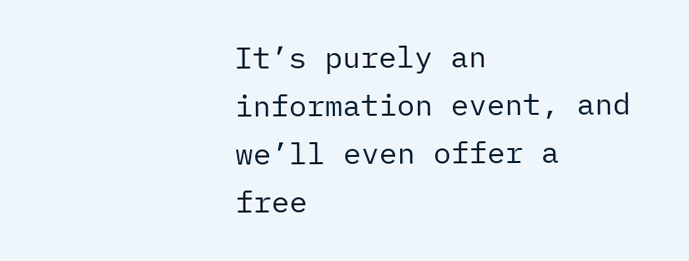It’s purely an information event, and we’ll even offer a free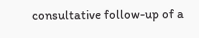consultative follow-up of a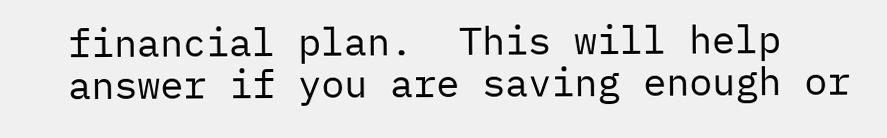financial plan.  This will help answer if you are saving enough or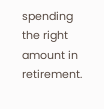spending the right amount in retirement.